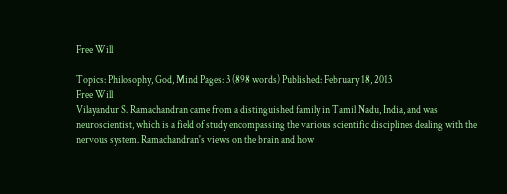Free Will

Topics: Philosophy, God, Mind Pages: 3 (898 words) Published: February 18, 2013
Free Will
Vilayandur S. Ramachandran came from a distinguished family in Tamil Nadu, India, and was neuroscientist, which is a field of study encompassing the various scientific disciplines dealing with the nervous system. Ramachandran's views on the brain and how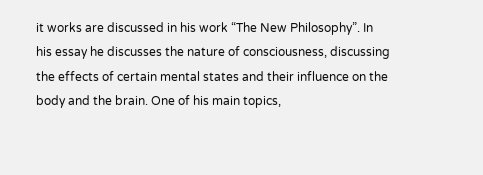it works are discussed in his work “The New Philosophy”. In his essay he discusses the nature of consciousness, discussing the effects of certain mental states and their influence on the body and the brain. One of his main topics,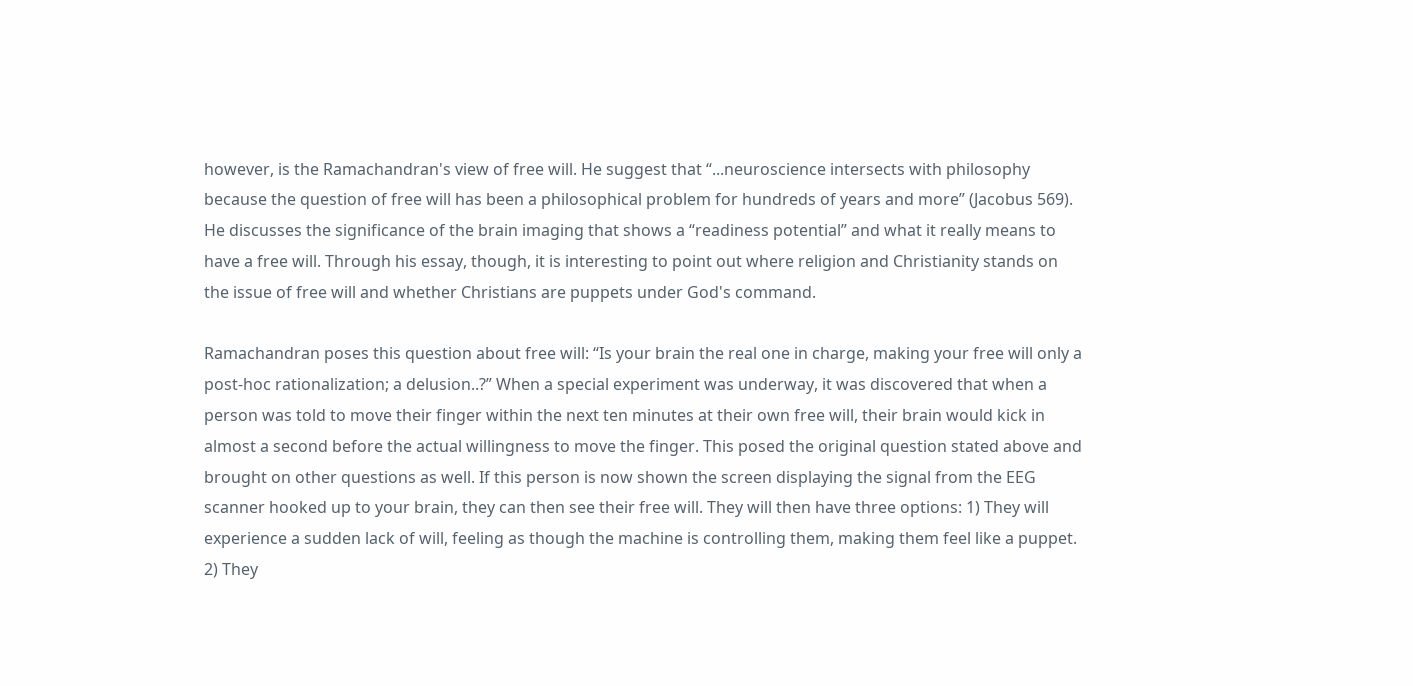however, is the Ramachandran's view of free will. He suggest that “...neuroscience intersects with philosophy because the question of free will has been a philosophical problem for hundreds of years and more” (Jacobus 569). He discusses the significance of the brain imaging that shows a “readiness potential” and what it really means to have a free will. Through his essay, though, it is interesting to point out where religion and Christianity stands on the issue of free will and whether Christians are puppets under God's command.

Ramachandran poses this question about free will: “Is your brain the real one in charge, making your free will only a post-hoc rationalization; a delusion..?” When a special experiment was underway, it was discovered that when a person was told to move their finger within the next ten minutes at their own free will, their brain would kick in almost a second before the actual willingness to move the finger. This posed the original question stated above and brought on other questions as well. If this person is now shown the screen displaying the signal from the EEG scanner hooked up to your brain, they can then see their free will. They will then have three options: 1) They will experience a sudden lack of will, feeling as though the machine is controlling them, making them feel like a puppet. 2) They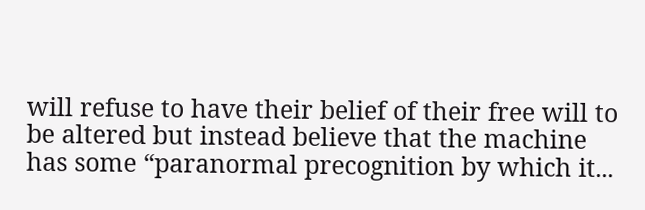will refuse to have their belief of their free will to be altered but instead believe that the machine has some “paranormal precognition by which it...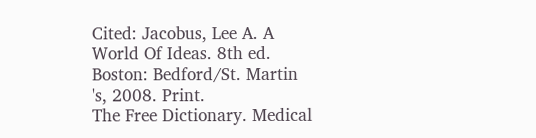Cited: Jacobus, Lee A. A World Of Ideas. 8th ed. Boston: Bedford/St. Martin 's, 2008. Print.
The Free Dictionary. Medical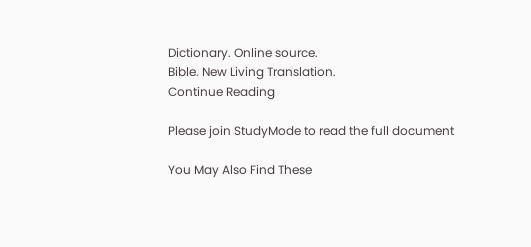Dictionary. Online source.
Bible. New Living Translation.
Continue Reading

Please join StudyMode to read the full document

You May Also Find These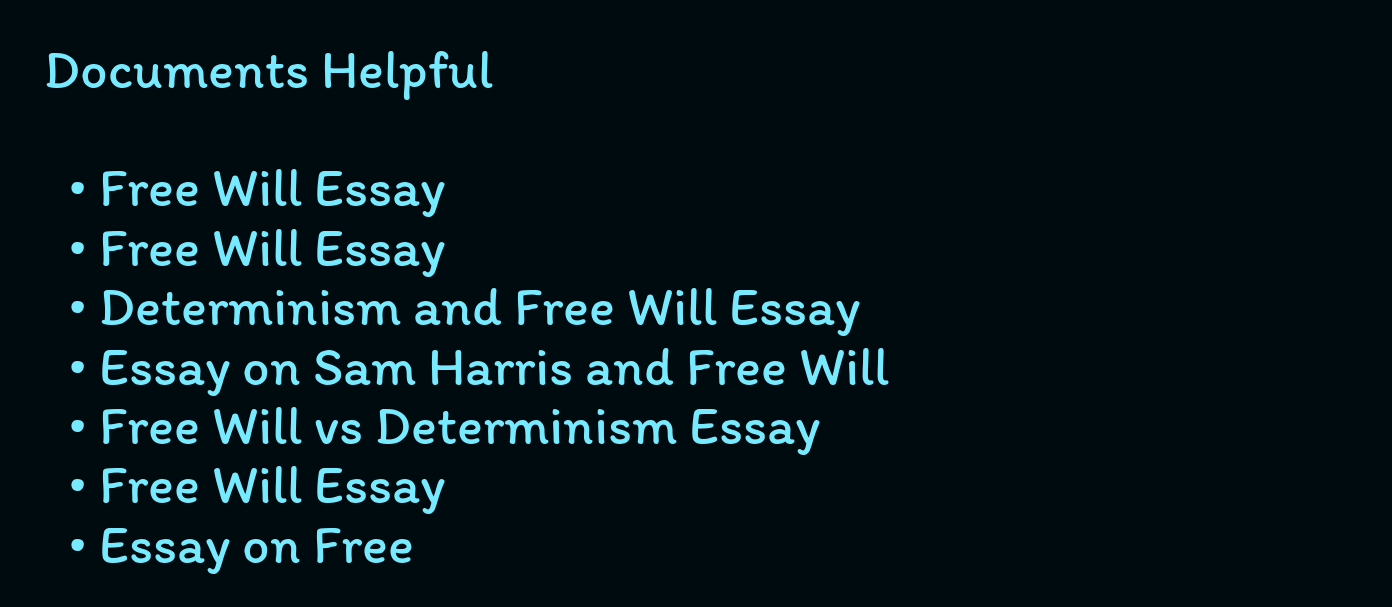Documents Helpful

  • Free Will Essay
  • Free Will Essay
  • Determinism and Free Will Essay
  • Essay on Sam Harris and Free Will
  • Free Will vs Determinism Essay
  • Free Will Essay
  • Essay on Free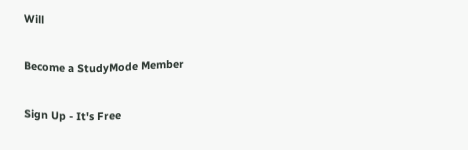Will

Become a StudyMode Member

Sign Up - It's Free